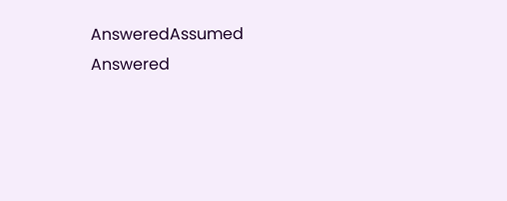AnsweredAssumed Answered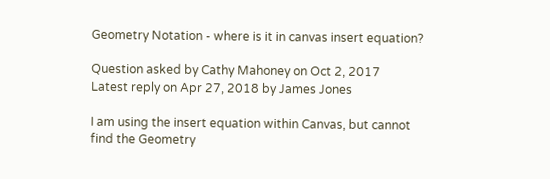Geometry Notation - where is it in canvas insert equation?

Question asked by Cathy Mahoney on Oct 2, 2017
Latest reply on Apr 27, 2018 by James Jones

I am using the insert equation within Canvas, but cannot find the Geometry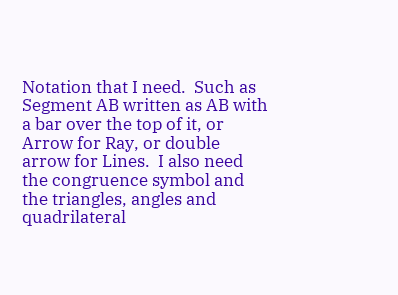Notation that I need.  Such as Segment AB written as AB with a bar over the top of it, or Arrow for Ray, or double arrow for Lines.  I also need the congruence symbol and the triangles, angles and quadrilateral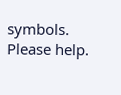symbols.  Please help.